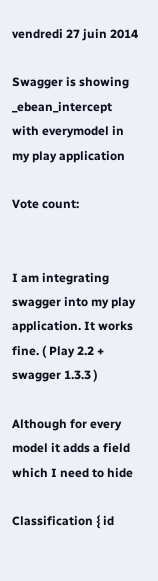vendredi 27 juin 2014

Swagger is showing _ebean_intercept with everymodel in my play application

Vote count:


I am integrating swagger into my play application. It works fine. ( Play 2.2 + swagger 1.3.3 )

Although for every model it adds a field which I need to hide

Classification { id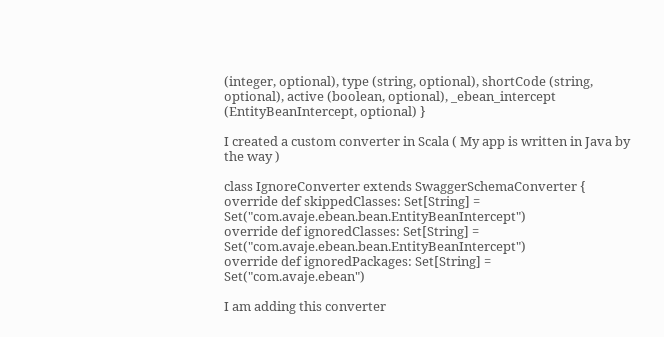(integer, optional), type (string, optional), shortCode (string, optional), active (boolean, optional), _ebean_intercept (EntityBeanIntercept, optional) }

I created a custom converter in Scala ( My app is written in Java by the way )

class IgnoreConverter extends SwaggerSchemaConverter {
override def skippedClasses: Set[String] = Set("com.avaje.ebean.bean.EntityBeanIntercept")
override def ignoredClasses: Set[String] = Set("com.avaje.ebean.bean.EntityBeanIntercept")
override def ignoredPackages: Set[String] = Set("com.avaje.ebean")

I am adding this converter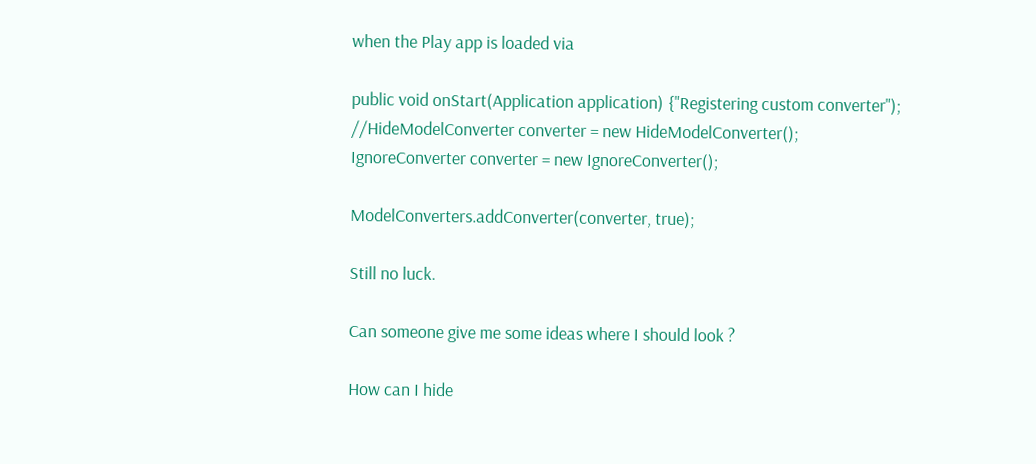when the Play app is loaded via

public void onStart(Application application) {"Registering custom converter");
//HideModelConverter converter = new HideModelConverter();
IgnoreConverter converter = new IgnoreConverter();

ModelConverters.addConverter(converter, true);

Still no luck.

Can someone give me some ideas where I should look ?

How can I hide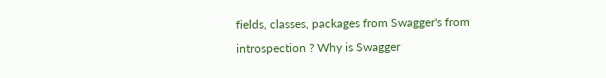fields, classes, packages from Swagger's from introspection ? Why is Swagger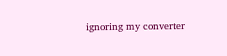ignoring my converter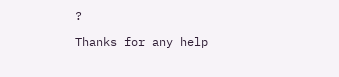?

Thanks for any help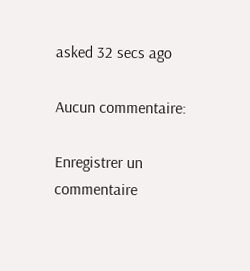asked 32 secs ago

Aucun commentaire:

Enregistrer un commentaire